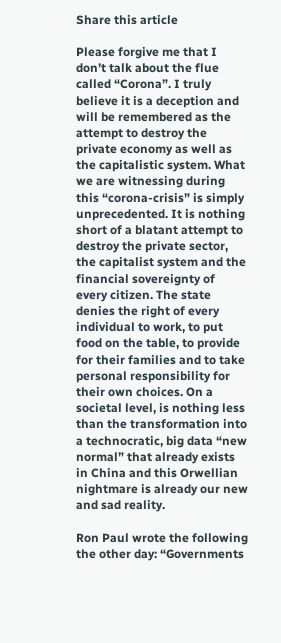Share this article

Please forgive me that I don’t talk about the flue called “Corona”. I truly believe it is a deception and will be remembered as the attempt to destroy the private economy as well as the capitalistic system. What we are witnessing during this “corona-crisis” is simply unprecedented. It is nothing short of a blatant attempt to destroy the private sector, the capitalist system and the financial sovereignty of every citizen. The state denies the right of every individual to work, to put food on the table, to provide for their families and to take personal responsibility for their own choices. On a societal level, is nothing less than the transformation into a technocratic, big data “new normal” that already exists in China and this Orwellian nightmare is already our new and sad reality.

Ron Paul wrote the following the other day: “Governments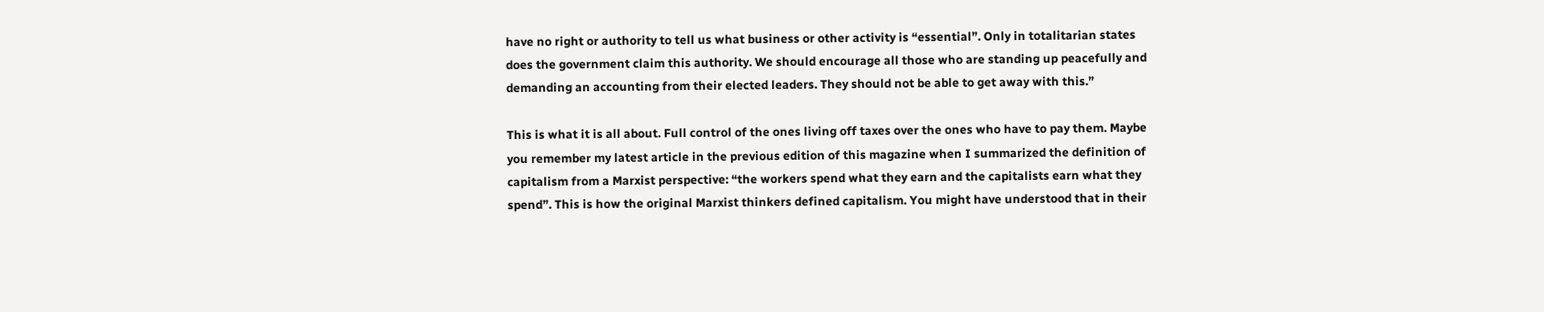have no right or authority to tell us what business or other activity is “essential”. Only in totalitarian states does the government claim this authority. We should encourage all those who are standing up peacefully and demanding an accounting from their elected leaders. They should not be able to get away with this.”

This is what it is all about. Full control of the ones living off taxes over the ones who have to pay them. Maybe you remember my latest article in the previous edition of this magazine when I summarized the definition of capitalism from a Marxist perspective: “the workers spend what they earn and the capitalists earn what they spend”. This is how the original Marxist thinkers defined capitalism. You might have understood that in their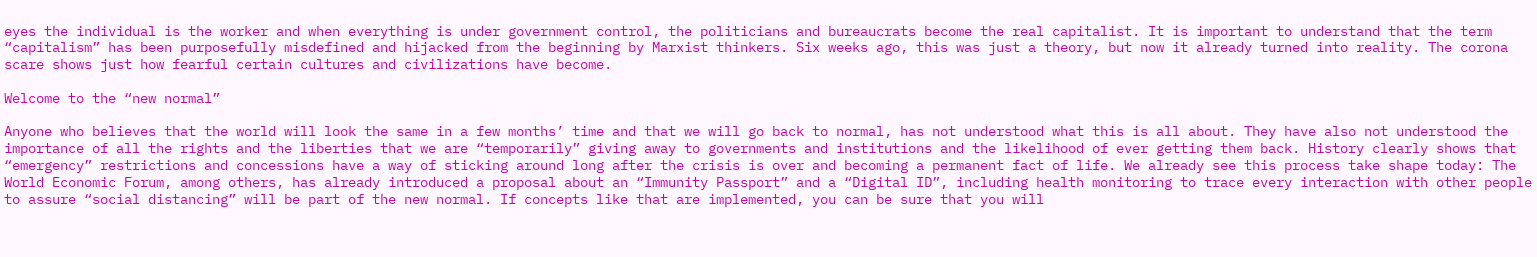eyes the individual is the worker and when everything is under government control, the politicians and bureaucrats become the real capitalist. It is important to understand that the term “capitalism” has been purposefully misdefined and hijacked from the beginning by Marxist thinkers. Six weeks ago, this was just a theory, but now it already turned into reality. The corona scare shows just how fearful certain cultures and civilizations have become.

Welcome to the “new normal”

Anyone who believes that the world will look the same in a few months’ time and that we will go back to normal, has not understood what this is all about. They have also not understood the importance of all the rights and the liberties that we are “temporarily” giving away to governments and institutions and the likelihood of ever getting them back. History clearly shows that “emergency” restrictions and concessions have a way of sticking around long after the crisis is over and becoming a permanent fact of life. We already see this process take shape today: The World Economic Forum, among others, has already introduced a proposal about an “Immunity Passport” and a “Digital ID”, including health monitoring to trace every interaction with other people to assure “social distancing” will be part of the new normal. If concepts like that are implemented, you can be sure that you will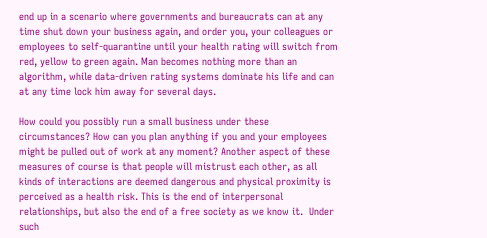end up in a scenario where governments and bureaucrats can at any time shut down your business again, and order you, your colleagues or employees to self-quarantine until your health rating will switch from red, yellow to green again. Man becomes nothing more than an algorithm, while data-driven rating systems dominate his life and can at any time lock him away for several days.

How could you possibly run a small business under these circumstances? How can you plan anything if you and your employees might be pulled out of work at any moment? Another aspect of these measures of course is that people will mistrust each other, as all kinds of interactions are deemed dangerous and physical proximity is perceived as a health risk. This is the end of interpersonal relationships, but also the end of a free society as we know it.  Under such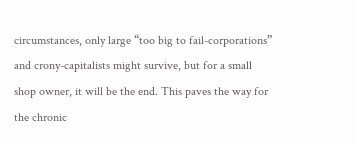circumstances, only large “too big to fail-corporations” and crony-capitalists might survive, but for a small shop owner, it will be the end. This paves the way for the chronic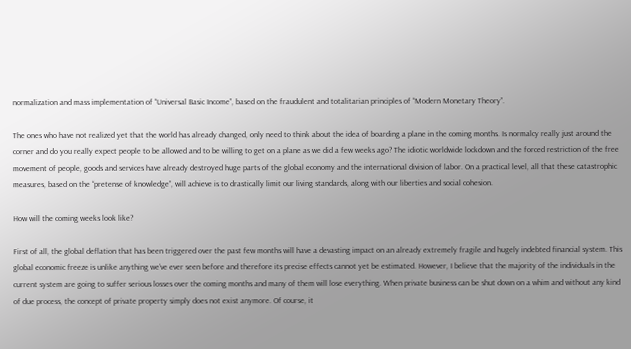normalization and mass implementation of “Universal Basic Income”, based on the fraudulent and totalitarian principles of “Modern Monetary Theory”.

The ones who have not realized yet that the world has already changed, only need to think about the idea of boarding a plane in the coming months. Is normalcy really just around the corner and do you really expect people to be allowed and to be willing to get on a plane as we did a few weeks ago? The idiotic worldwide lockdown and the forced restriction of the free movement of people, goods and services have already destroyed huge parts of the global economy and the international division of labor. On a practical level, all that these catastrophic measures, based on the “pretense of knowledge”, will achieve is to drastically limit our living standards, along with our liberties and social cohesion.

How will the coming weeks look like?

First of all, the global deflation that has been triggered over the past few months will have a devasting impact on an already extremely fragile and hugely indebted financial system. This global economic freeze is unlike anything we’ve ever seen before and therefore its precise effects cannot yet be estimated. However, I believe that the majority of the individuals in the current system are going to suffer serious losses over the coming months and many of them will lose everything. When private business can be shut down on a whim and without any kind of due process, the concept of private property simply does not exist anymore. Of course, it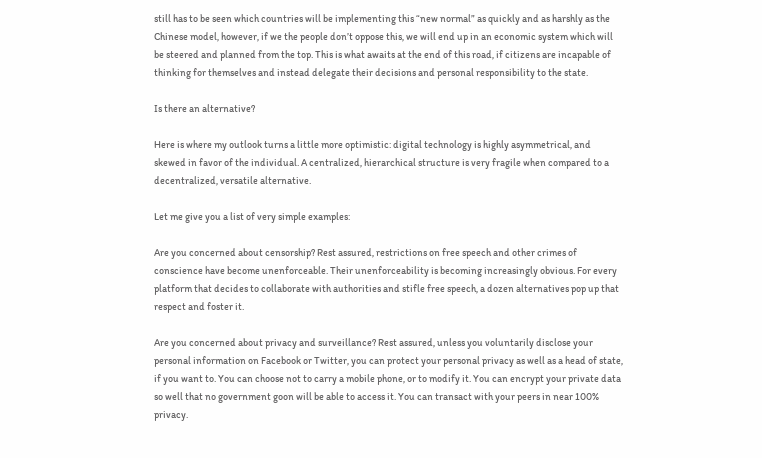still has to be seen which countries will be implementing this “new normal” as quickly and as harshly as the Chinese model, however, if we the people don’t oppose this, we will end up in an economic system which will be steered and planned from the top. This is what awaits at the end of this road, if citizens are incapable of thinking for themselves and instead delegate their decisions and personal responsibility to the state.

Is there an alternative?

Here is where my outlook turns a little more optimistic: digital technology is highly asymmetrical, and skewed in favor of the individual. A centralized, hierarchical structure is very fragile when compared to a decentralized, versatile alternative.

Let me give you a list of very simple examples:

Are you concerned about censorship? Rest assured, restrictions on free speech and other crimes of conscience have become unenforceable. Their unenforceability is becoming increasingly obvious. For every platform that decides to collaborate with authorities and stifle free speech, a dozen alternatives pop up that respect and foster it.

Are you concerned about privacy and surveillance? Rest assured, unless you voluntarily disclose your personal information on Facebook or Twitter, you can protect your personal privacy as well as a head of state, if you want to. You can choose not to carry a mobile phone, or to modify it. You can encrypt your private data so well that no government goon will be able to access it. You can transact with your peers in near 100% privacy.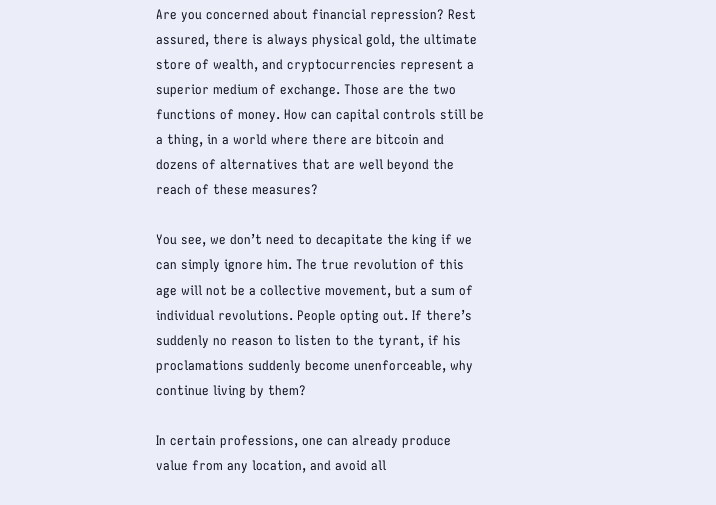Are you concerned about financial repression? Rest assured, there is always physical gold, the ultimate store of wealth, and cryptocurrencies represent a superior medium of exchange. Those are the two functions of money. How can capital controls still be a thing, in a world where there are bitcoin and dozens of alternatives that are well beyond the reach of these measures?

You see, we don’t need to decapitate the king if we can simply ignore him. The true revolution of this age will not be a collective movement, but a sum of individual revolutions. People opting out. If there’s suddenly no reason to listen to the tyrant, if his proclamations suddenly become unenforceable, why continue living by them?

In certain professions, one can already produce value from any location, and avoid all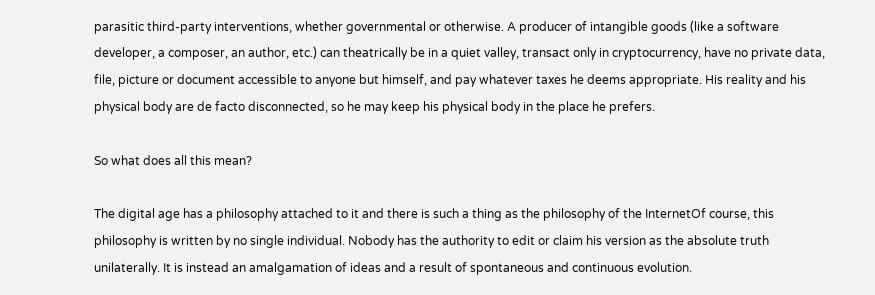parasitic third-party interventions, whether governmental or otherwise. A producer of intangible goods (like a software developer, a composer, an author, etc.) can theatrically be in a quiet valley, transact only in cryptocurrency, have no private data, file, picture or document accessible to anyone but himself, and pay whatever taxes he deems appropriate. His reality and his physical body are de facto disconnected, so he may keep his physical body in the place he prefers.

So what does all this mean?

The digital age has a philosophy attached to it and there is such a thing as the philosophy of the InternetOf course, this philosophy is written by no single individual. Nobody has the authority to edit or claim his version as the absolute truth unilaterally. It is instead an amalgamation of ideas and a result of spontaneous and continuous evolution.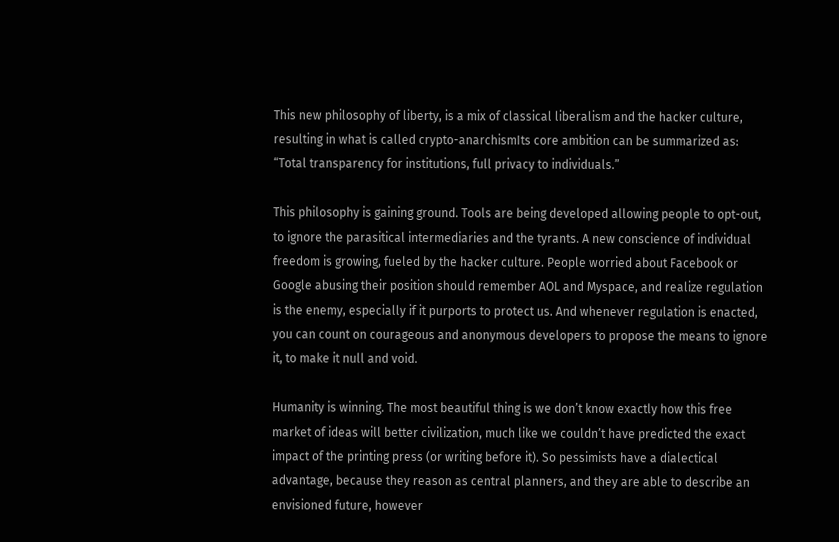This new philosophy of liberty, is a mix of classical liberalism and the hacker culture, resulting in what is called crypto-anarchismIts core ambition can be summarized as: “Total transparency for institutions, full privacy to individuals.”

This philosophy is gaining ground. Tools are being developed allowing people to opt-out, to ignore the parasitical intermediaries and the tyrants. A new conscience of individual freedom is growing, fueled by the hacker culture. People worried about Facebook or Google abusing their position should remember AOL and Myspace, and realize regulation is the enemy, especially if it purports to protect us. And whenever regulation is enacted, you can count on courageous and anonymous developers to propose the means to ignore it, to make it null and void.

Humanity is winning. The most beautiful thing is we don’t know exactly how this free market of ideas will better civilization, much like we couldn’t have predicted the exact impact of the printing press (or writing before it). So pessimists have a dialectical advantage, because they reason as central planners, and they are able to describe an envisioned future, however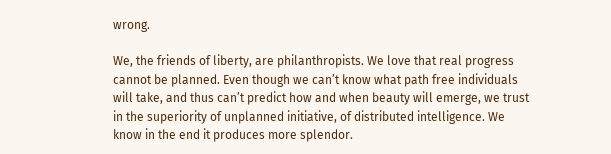wrong.

We, the friends of liberty, are philanthropists. We love that real progress cannot be planned. Even though we can’t know what path free individuals will take, and thus can’t predict how and when beauty will emerge, we trust in the superiority of unplanned initiative, of distributed intelligence. We know in the end it produces more splendor.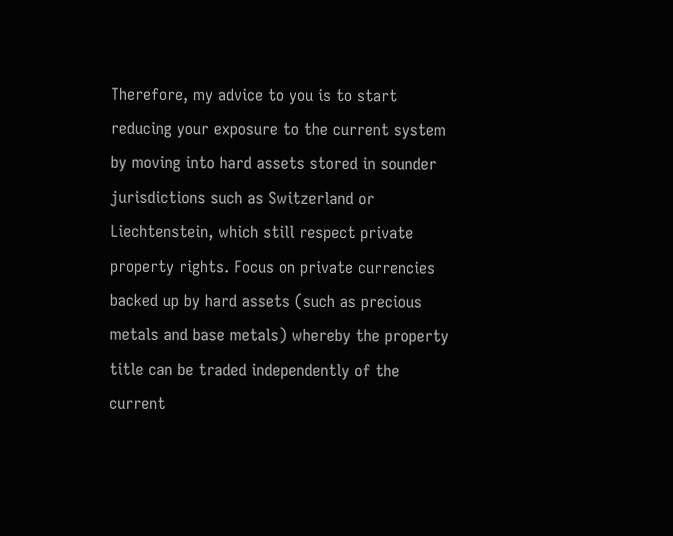Therefore, my advice to you is to start reducing your exposure to the current system by moving into hard assets stored in sounder jurisdictions such as Switzerland or Liechtenstein, which still respect private property rights. Focus on private currencies backed up by hard assets (such as precious metals and base metals) whereby the property title can be traded independently of the current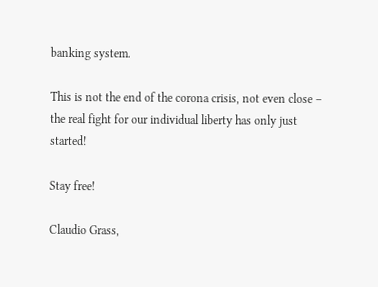banking system.

This is not the end of the corona crisis, not even close – the real fight for our individual liberty has only just started!

Stay free!

Claudio Grass,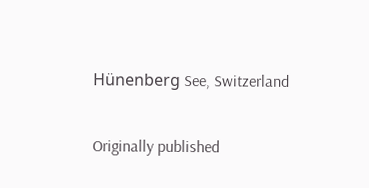Hünenberg See, Switzerland

Originally published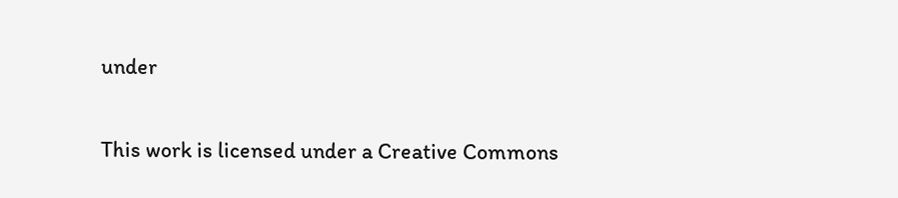under

This work is licensed under a Creative Commons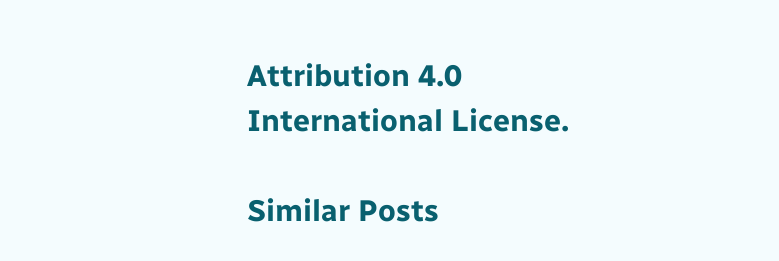Attribution 4.0 International License.

Similar Posts